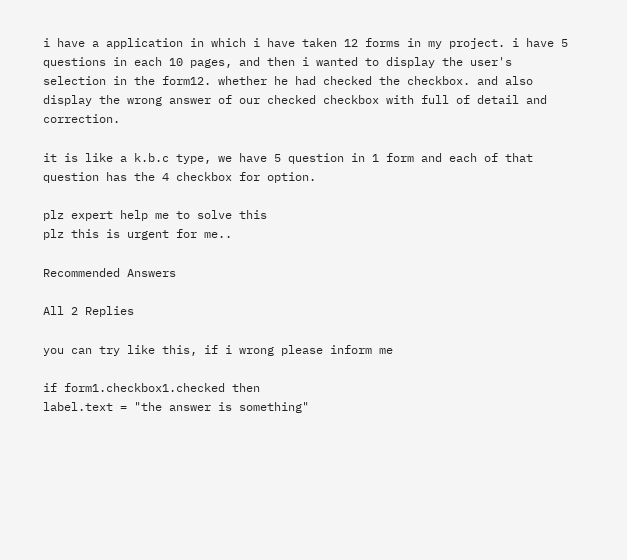i have a application in which i have taken 12 forms in my project. i have 5 questions in each 10 pages, and then i wanted to display the user's selection in the form12. whether he had checked the checkbox. and also display the wrong answer of our checked checkbox with full of detail and correction.

it is like a k.b.c type, we have 5 question in 1 form and each of that question has the 4 checkbox for option.

plz expert help me to solve this
plz this is urgent for me..

Recommended Answers

All 2 Replies

you can try like this, if i wrong please inform me

if form1.checkbox1.checked then
label.text = "the answer is something"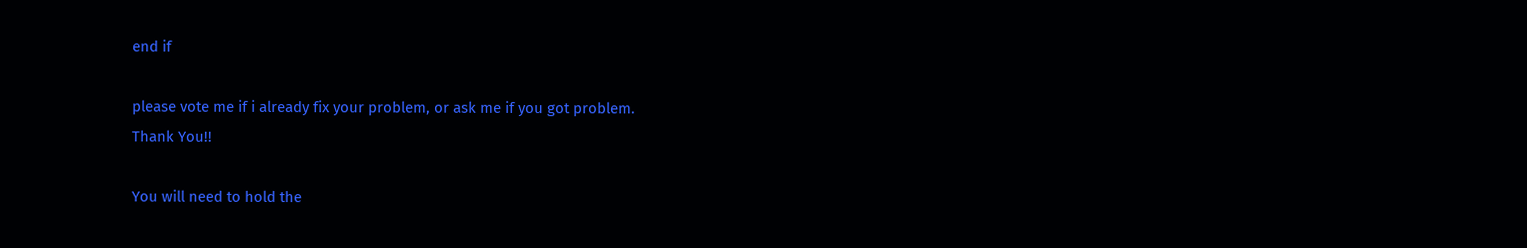end if

please vote me if i already fix your problem, or ask me if you got problem.
Thank You!!

You will need to hold the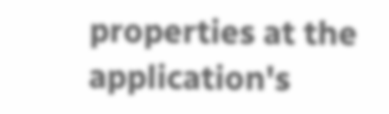properties at the application's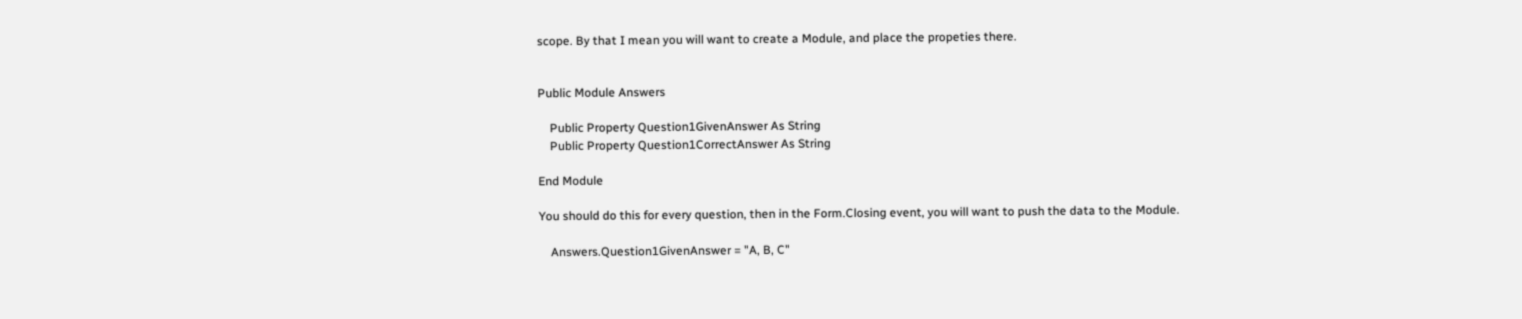scope. By that I mean you will want to create a Module, and place the propeties there.


Public Module Answers

    Public Property Question1GivenAnswer As String
    Public Property Question1CorrectAnswer As String

End Module

You should do this for every question, then in the Form.Closing event, you will want to push the data to the Module.

    Answers.Question1GivenAnswer = "A, B, C"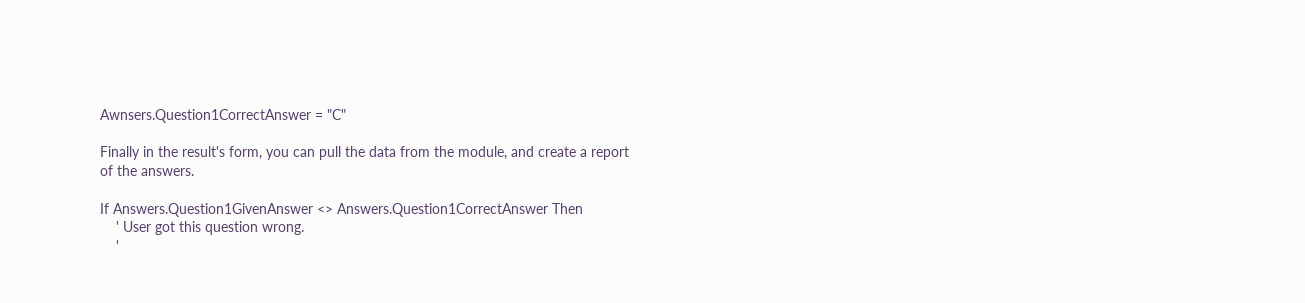Awnsers.Question1CorrectAnswer = "C"

Finally in the result's form, you can pull the data from the module, and create a report of the answers.

If Answers.Question1GivenAnswer <> Answers.Question1CorrectAnswer Then
    ' User got this question wrong.
    '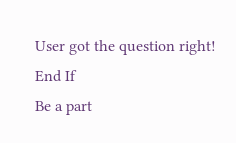User got the question right!
End If
Be a part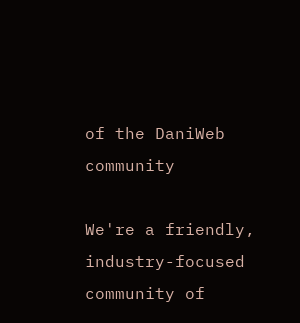of the DaniWeb community

We're a friendly, industry-focused community of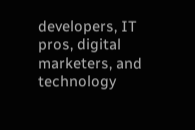developers, IT pros, digital marketers, and technology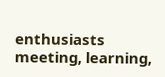enthusiasts meeting, learning,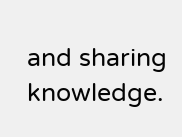and sharing knowledge.